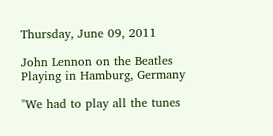Thursday, June 09, 2011

John Lennon on the Beatles Playing in Hamburg, Germany

"We had to play all the tunes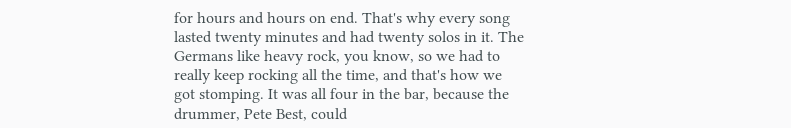for hours and hours on end. That's why every song lasted twenty minutes and had twenty solos in it. The Germans like heavy rock, you know, so we had to really keep rocking all the time, and that's how we got stomping. It was all four in the bar, because the drummer, Pete Best, could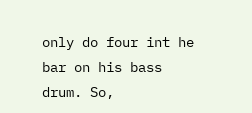only do four int he bar on his bass drum. So,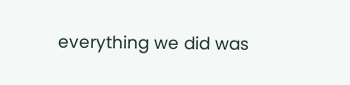everything we did was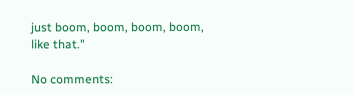just boom, boom, boom, boom, like that."

No comments: